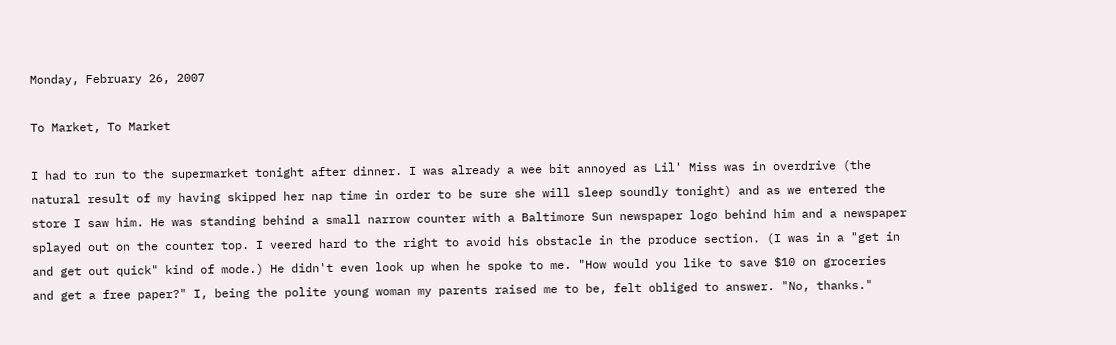Monday, February 26, 2007

To Market, To Market

I had to run to the supermarket tonight after dinner. I was already a wee bit annoyed as Lil' Miss was in overdrive (the natural result of my having skipped her nap time in order to be sure she will sleep soundly tonight) and as we entered the store I saw him. He was standing behind a small narrow counter with a Baltimore Sun newspaper logo behind him and a newspaper splayed out on the counter top. I veered hard to the right to avoid his obstacle in the produce section. (I was in a "get in and get out quick" kind of mode.) He didn't even look up when he spoke to me. "How would you like to save $10 on groceries and get a free paper?" I, being the polite young woman my parents raised me to be, felt obliged to answer. "No, thanks."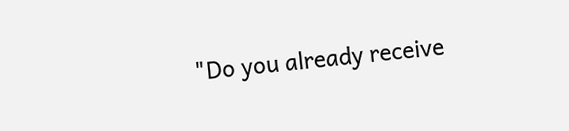"Do you already receive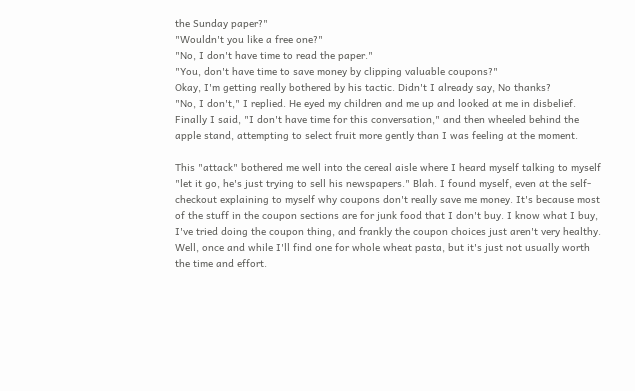the Sunday paper?"
"Wouldn't you like a free one?"
"No, I don't have time to read the paper."
"You, don't have time to save money by clipping valuable coupons?"
Okay, I'm getting really bothered by his tactic. Didn't I already say, No thanks?
"No, I don't," I replied. He eyed my children and me up and looked at me in disbelief. Finally I said, "I don't have time for this conversation," and then wheeled behind the apple stand, attempting to select fruit more gently than I was feeling at the moment.

This "attack" bothered me well into the cereal aisle where I heard myself talking to myself "let it go, he's just trying to sell his newspapers." Blah. I found myself, even at the self-checkout explaining to myself why coupons don't really save me money. It's because most of the stuff in the coupon sections are for junk food that I don't buy. I know what I buy, I've tried doing the coupon thing, and frankly the coupon choices just aren't very healthy. Well, once and while I'll find one for whole wheat pasta, but it's just not usually worth the time and effort.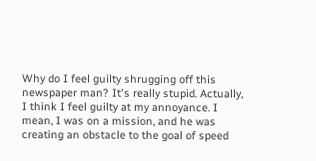Why do I feel guilty shrugging off this newspaper man? It's really stupid. Actually, I think I feel guilty at my annoyance. I mean, I was on a mission, and he was creating an obstacle to the goal of speed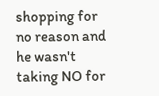shopping for no reason and he wasn't taking NO for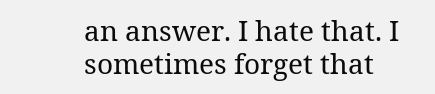an answer. I hate that. I sometimes forget that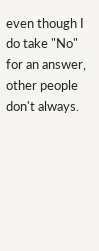even though I do take "No" for an answer, other people don't always.